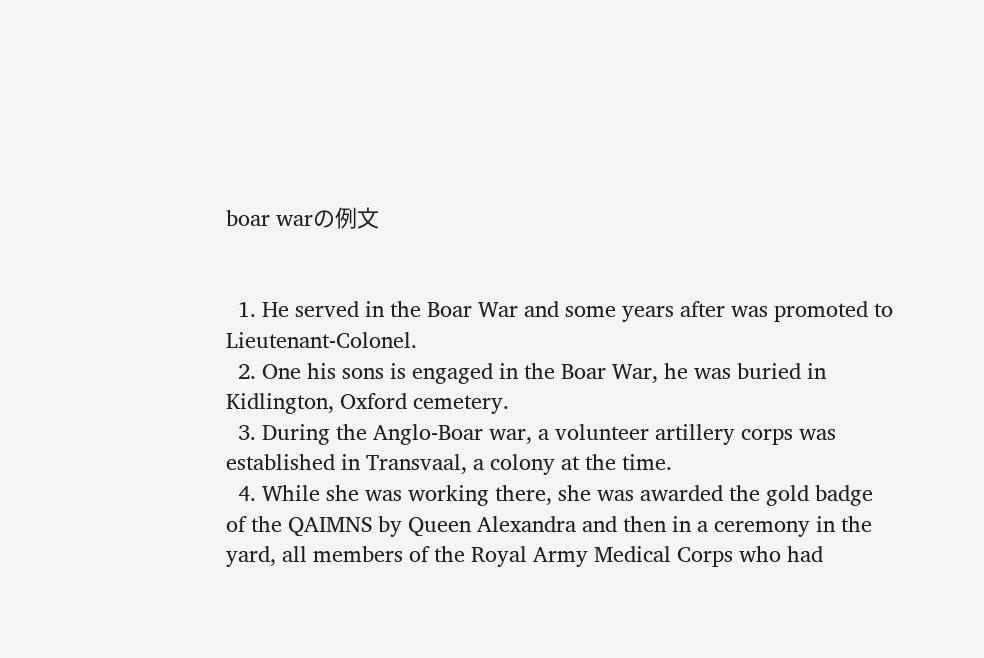boar warの例文


  1. He served in the Boar War and some years after was promoted to Lieutenant-Colonel.
  2. One his sons is engaged in the Boar War, he was buried in Kidlington, Oxford cemetery.
  3. During the Anglo-Boar war, a volunteer artillery corps was established in Transvaal, a colony at the time.
  4. While she was working there, she was awarded the gold badge of the QAIMNS by Queen Alexandra and then in a ceremony in the yard, all members of the Royal Army Medical Corps who had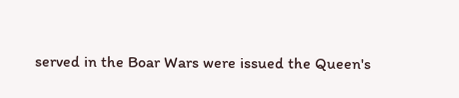served in the Boar Wars were issued the Queen's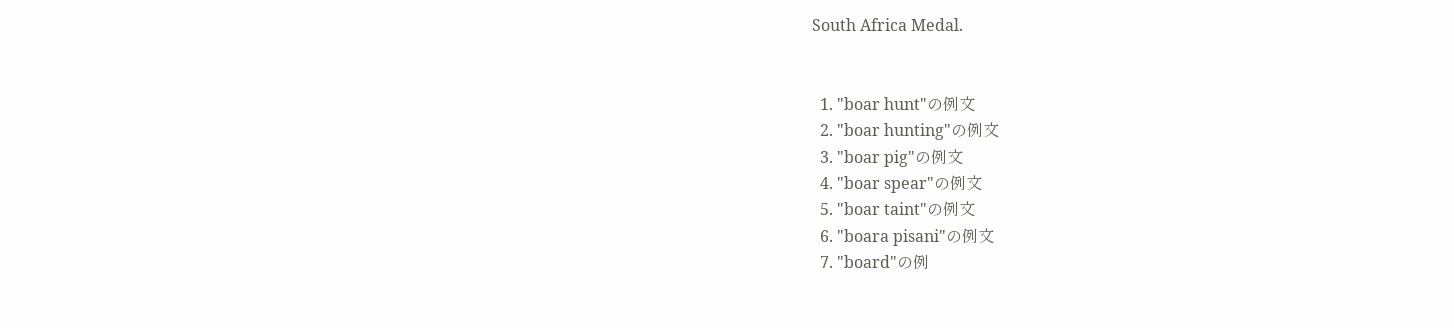South Africa Medal.


  1. "boar hunt"の例文
  2. "boar hunting"の例文
  3. "boar pig"の例文
  4. "boar spear"の例文
  5. "boar taint"の例文
  6. "boara pisani"の例文
  7. "board"の例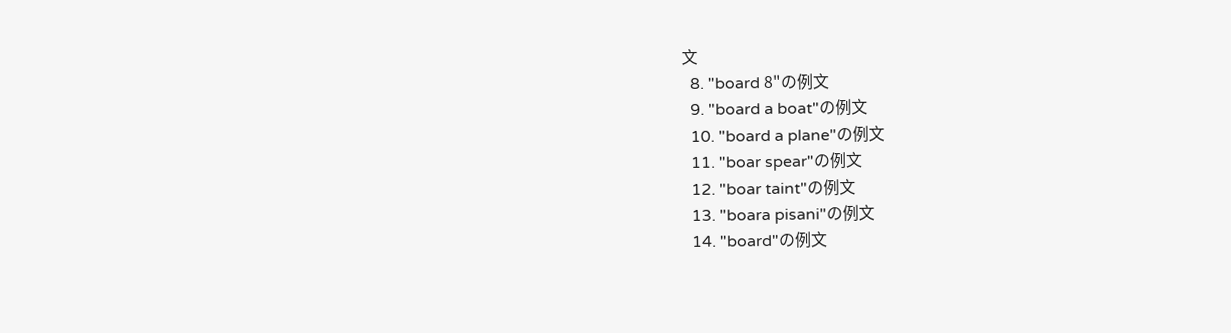文
  8. "board 8"の例文
  9. "board a boat"の例文
  10. "board a plane"の例文
  11. "boar spear"の例文
  12. "boar taint"の例文
  13. "boara pisani"の例文
  14. "board"の例文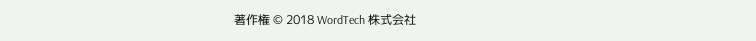著作権 © 2018 WordTech 株式会社